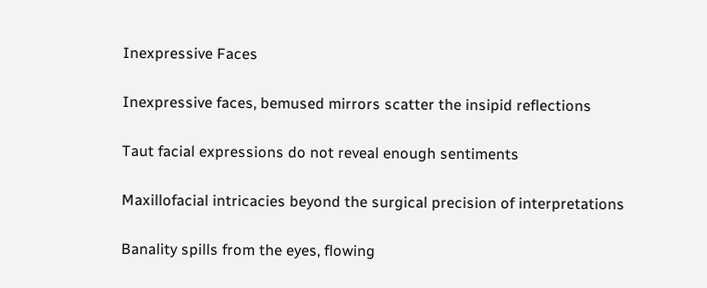Inexpressive Faces

Inexpressive faces, bemused mirrors scatter the insipid reflections

Taut facial expressions do not reveal enough sentiments

Maxillofacial intricacies beyond the surgical precision of interpretations

Banality spills from the eyes, flowing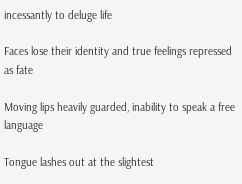incessantly to deluge life

Faces lose their identity and true feelings repressed as fate

Moving lips heavily guarded, inability to speak a free language

Tongue lashes out at the slightest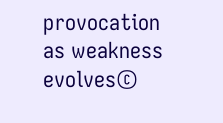provocation as weakness evolves©